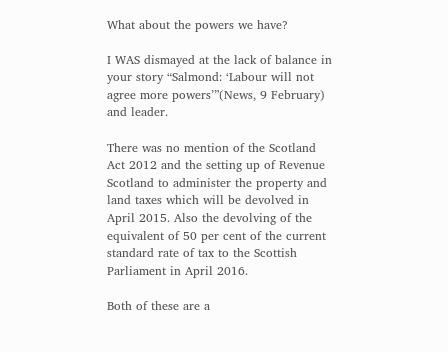What about the powers we have?

I WAS dismayed at the lack of balance in your story “Salmond: ‘Labour will not agree more powers’”(News, 9 February) and leader.

There was no mention of the Scotland Act 2012 and the setting up of Revenue Scotland to administer the property and land taxes which will be devolved in April 2015. Also the devolving of the equivalent of 50 per cent of the current standard rate of tax to the Scottish Parliament in April 2016.

Both of these are a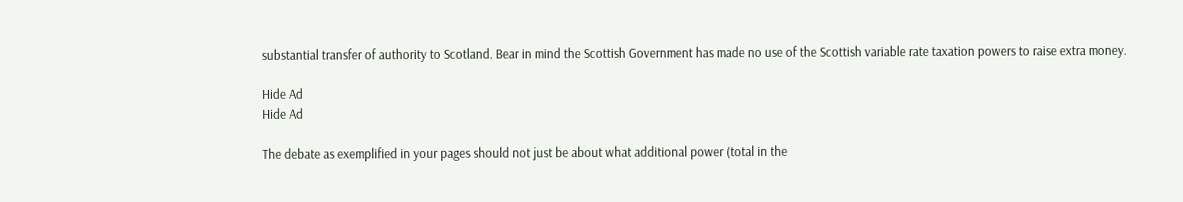substantial transfer of authority to Scotland. Bear in mind the Scottish Government has made no use of the Scottish variable rate taxation powers to raise extra money.

Hide Ad
Hide Ad

The debate as exemplified in your pages should not just be about what additional power (total in the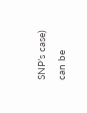SNP’s case) can be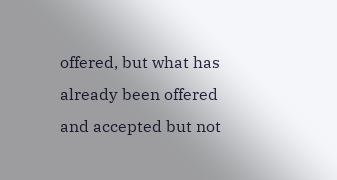offered, but what has already been offered and accepted but not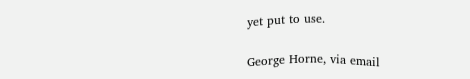yet put to use.

George Horne, via email